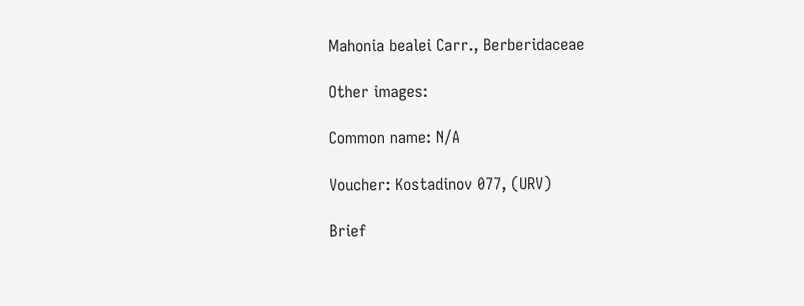Mahonia bealei Carr., Berberidaceae

Other images:

Common name: N/A

Voucher: Kostadinov 077, (URV)

Brief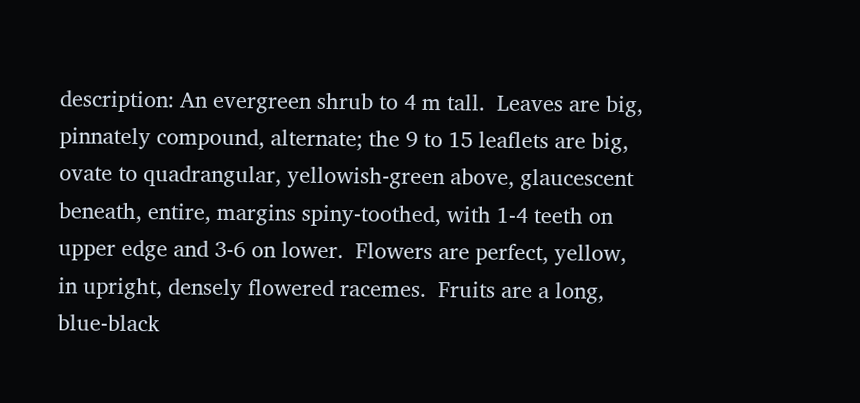description: An evergreen shrub to 4 m tall.  Leaves are big, pinnately compound, alternate; the 9 to 15 leaflets are big, ovate to quadrangular, yellowish-green above, glaucescent beneath, entire, margins spiny-toothed, with 1-4 teeth on upper edge and 3-6 on lower.  Flowers are perfect, yellow, in upright, densely flowered racemes.  Fruits are a long, blue-black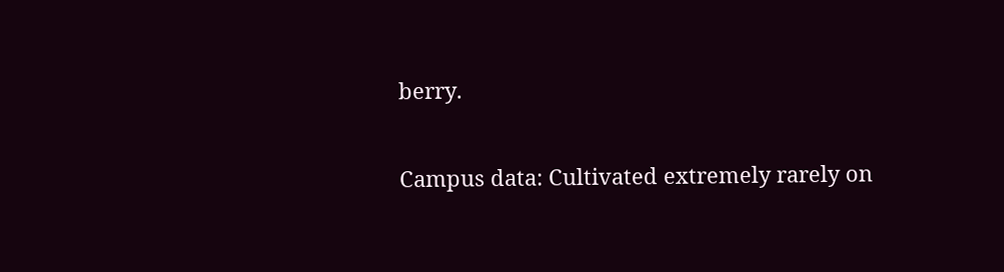berry.

Campus data: Cultivated extremely rarely on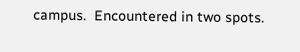campus.  Encountered in two spots.